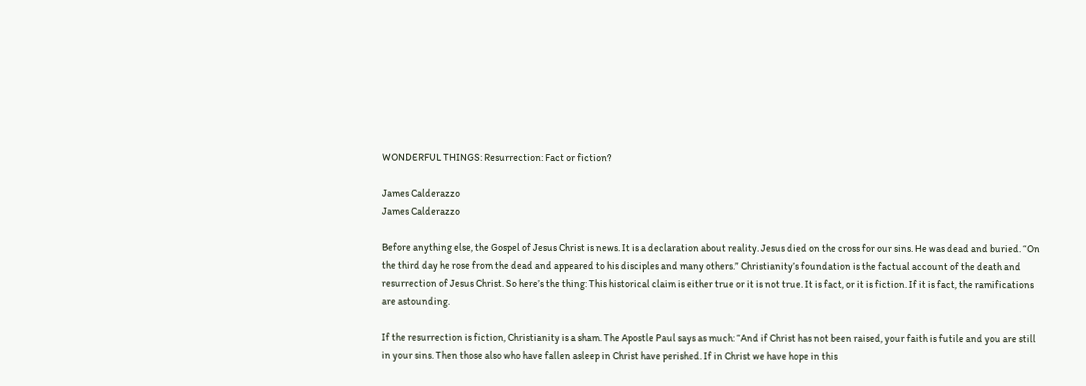WONDERFUL THINGS: Resurrection: Fact or fiction?

James Calderazzo
James Calderazzo

Before anything else, the Gospel of Jesus Christ is news. It is a declaration about reality. Jesus died on the cross for our sins. He was dead and buried. “On the third day he rose from the dead and appeared to his disciples and many others.” Christianity’s foundation is the factual account of the death and resurrection of Jesus Christ. So here’s the thing: This historical claim is either true or it is not true. It is fact, or it is fiction. If it is fact, the ramifications are astounding.

If the resurrection is fiction, Christianity is a sham. The Apostle Paul says as much: “And if Christ has not been raised, your faith is futile and you are still in your sins. Then those also who have fallen asleep in Christ have perished. If in Christ we have hope in this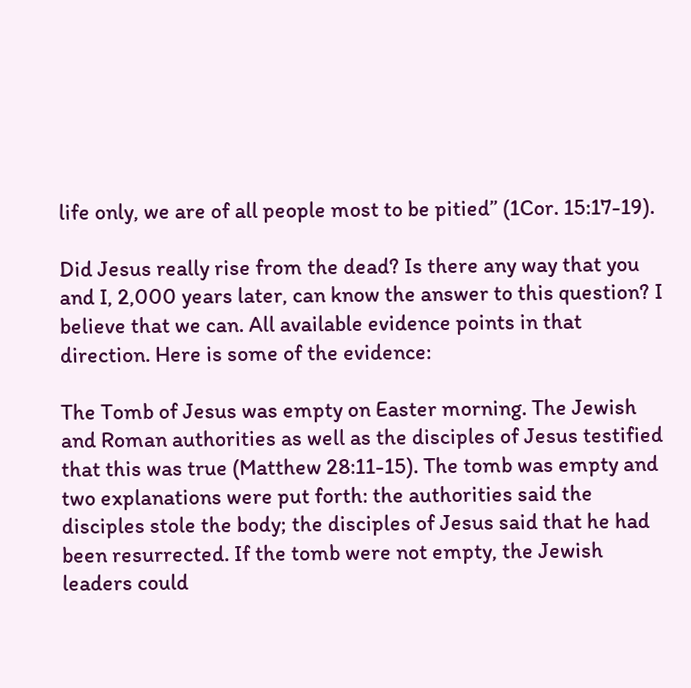life only, we are of all people most to be pitied” (1Cor. 15:17-19).

Did Jesus really rise from the dead? Is there any way that you and I, 2,000 years later, can know the answer to this question? I believe that we can. All available evidence points in that direction. Here is some of the evidence:

The Tomb of Jesus was empty on Easter morning. The Jewish and Roman authorities as well as the disciples of Jesus testified that this was true (Matthew 28:11-15). The tomb was empty and two explanations were put forth: the authorities said the disciples stole the body; the disciples of Jesus said that he had been resurrected. If the tomb were not empty, the Jewish leaders could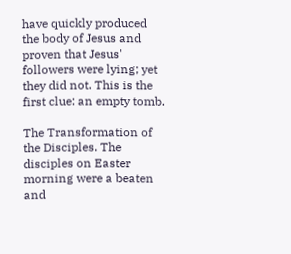have quickly produced the body of Jesus and proven that Jesus' followers were lying; yet they did not. This is the first clue: an empty tomb.

The Transformation of the Disciples. The disciples on Easter morning were a beaten and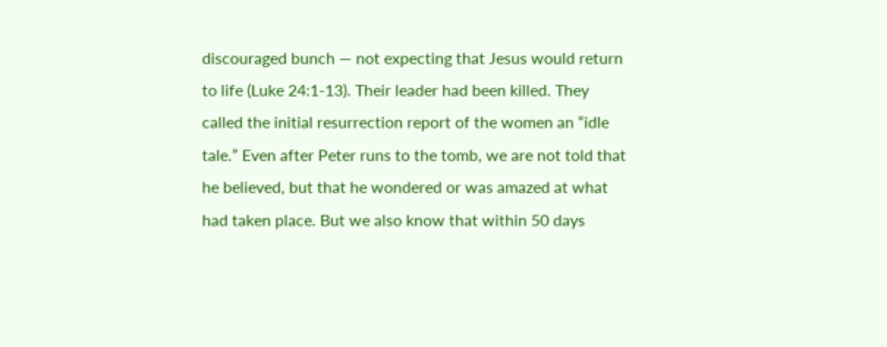discouraged bunch — not expecting that Jesus would return to life (Luke 24:1-13). Their leader had been killed. They called the initial resurrection report of the women an “idle tale.” Even after Peter runs to the tomb, we are not told that he believed, but that he wondered or was amazed at what had taken place. But we also know that within 50 days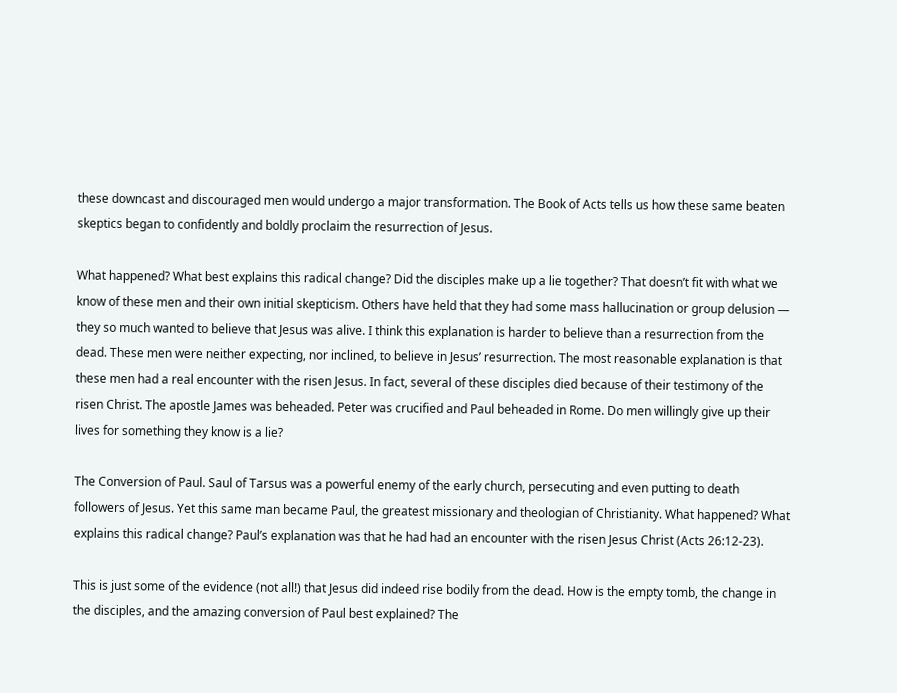these downcast and discouraged men would undergo a major transformation. The Book of Acts tells us how these same beaten skeptics began to confidently and boldly proclaim the resurrection of Jesus.

What happened? What best explains this radical change? Did the disciples make up a lie together? That doesn’t fit with what we know of these men and their own initial skepticism. Others have held that they had some mass hallucination or group delusion — they so much wanted to believe that Jesus was alive. I think this explanation is harder to believe than a resurrection from the dead. These men were neither expecting, nor inclined, to believe in Jesus’ resurrection. The most reasonable explanation is that these men had a real encounter with the risen Jesus. In fact, several of these disciples died because of their testimony of the risen Christ. The apostle James was beheaded. Peter was crucified and Paul beheaded in Rome. Do men willingly give up their lives for something they know is a lie?

The Conversion of Paul. Saul of Tarsus was a powerful enemy of the early church, persecuting and even putting to death followers of Jesus. Yet this same man became Paul, the greatest missionary and theologian of Christianity. What happened? What explains this radical change? Paul’s explanation was that he had had an encounter with the risen Jesus Christ (Acts 26:12-23).

This is just some of the evidence (not all!) that Jesus did indeed rise bodily from the dead. How is the empty tomb, the change in the disciples, and the amazing conversion of Paul best explained? The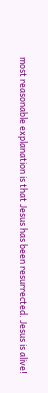most reasonable explanation is that Jesus has been resurrected. Jesus is alive!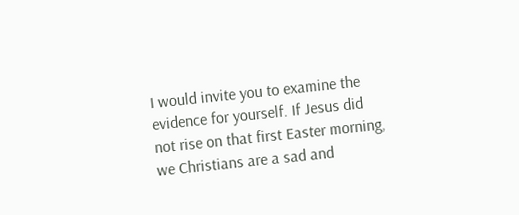I would invite you to examine the evidence for yourself. If Jesus did not rise on that first Easter morning, we Christians are a sad and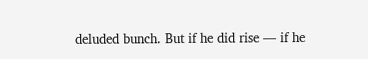deluded bunch. But if he did rise — if he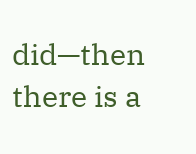did—then there is a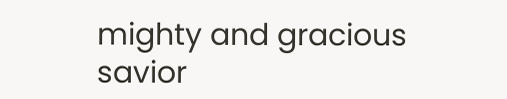mighty and gracious savior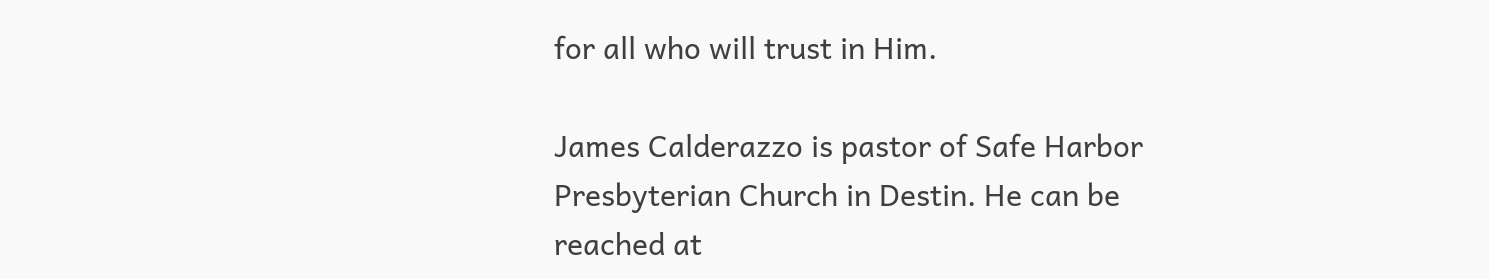for all who will trust in Him.

James Calderazzo is pastor of Safe Harbor Presbyterian Church in Destin. He can be reached at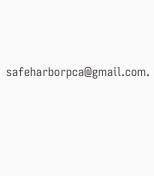safeharborpca@gmail.com.